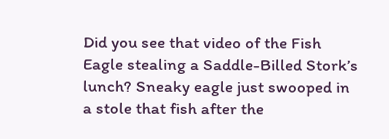Did you see that video of the Fish Eagle stealing a Saddle-Billed Stork’s lunch? Sneaky eagle just swooped in a stole that fish after the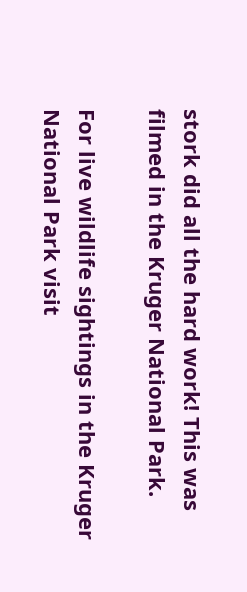stork did all the hard work! This was filmed in the Kruger National Park.

For live wildlife sightings in the Kruger National Park visit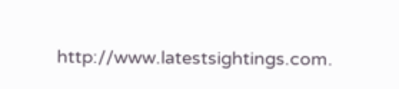http://www.latestsightings.com.